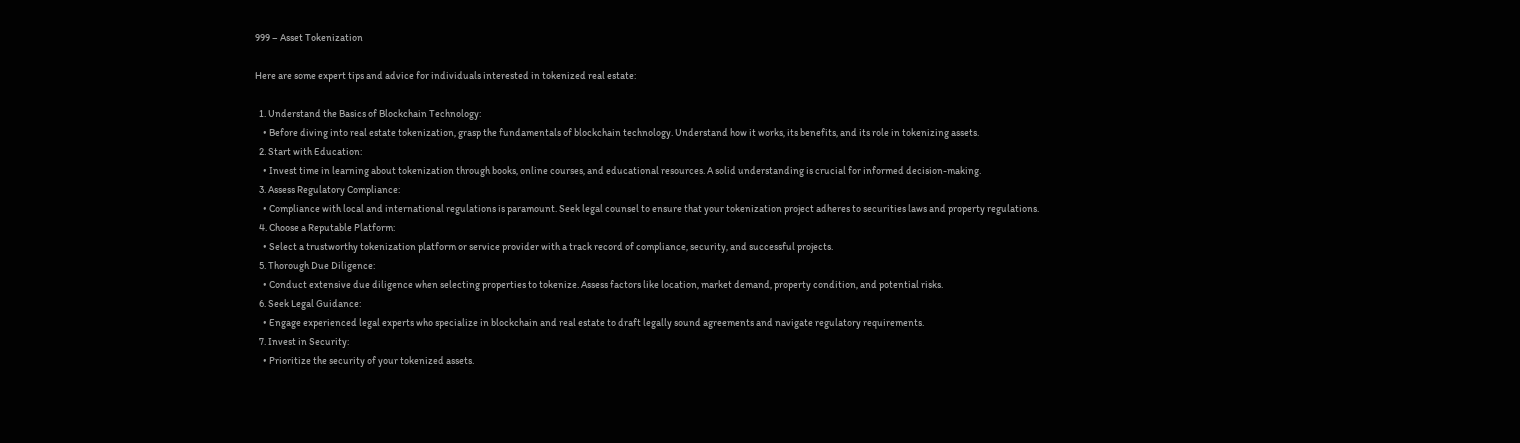999 – Asset Tokenization

Here are some expert tips and advice for individuals interested in tokenized real estate:

  1. Understand the Basics of Blockchain Technology:
    • Before diving into real estate tokenization, grasp the fundamentals of blockchain technology. Understand how it works, its benefits, and its role in tokenizing assets.
  2. Start with Education:
    • Invest time in learning about tokenization through books, online courses, and educational resources. A solid understanding is crucial for informed decision-making.
  3. Assess Regulatory Compliance:
    • Compliance with local and international regulations is paramount. Seek legal counsel to ensure that your tokenization project adheres to securities laws and property regulations.
  4. Choose a Reputable Platform:
    • Select a trustworthy tokenization platform or service provider with a track record of compliance, security, and successful projects.
  5. Thorough Due Diligence:
    • Conduct extensive due diligence when selecting properties to tokenize. Assess factors like location, market demand, property condition, and potential risks.
  6. Seek Legal Guidance:
    • Engage experienced legal experts who specialize in blockchain and real estate to draft legally sound agreements and navigate regulatory requirements.
  7. Invest in Security:
    • Prioritize the security of your tokenized assets.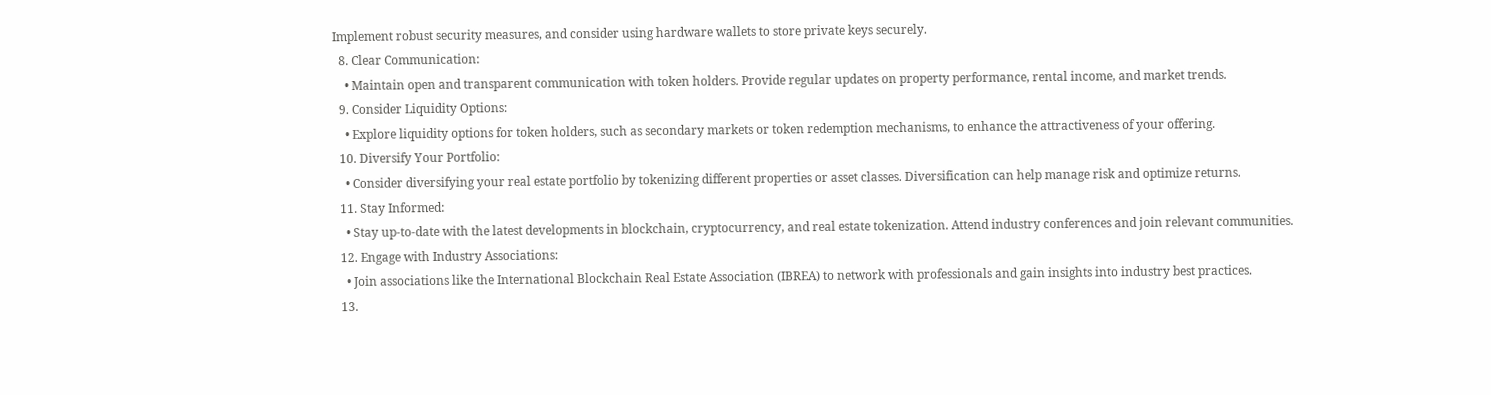Implement robust security measures, and consider using hardware wallets to store private keys securely.
  8. Clear Communication:
    • Maintain open and transparent communication with token holders. Provide regular updates on property performance, rental income, and market trends.
  9. Consider Liquidity Options:
    • Explore liquidity options for token holders, such as secondary markets or token redemption mechanisms, to enhance the attractiveness of your offering.
  10. Diversify Your Portfolio:
    • Consider diversifying your real estate portfolio by tokenizing different properties or asset classes. Diversification can help manage risk and optimize returns.
  11. Stay Informed:
    • Stay up-to-date with the latest developments in blockchain, cryptocurrency, and real estate tokenization. Attend industry conferences and join relevant communities.
  12. Engage with Industry Associations:
    • Join associations like the International Blockchain Real Estate Association (IBREA) to network with professionals and gain insights into industry best practices.
  13.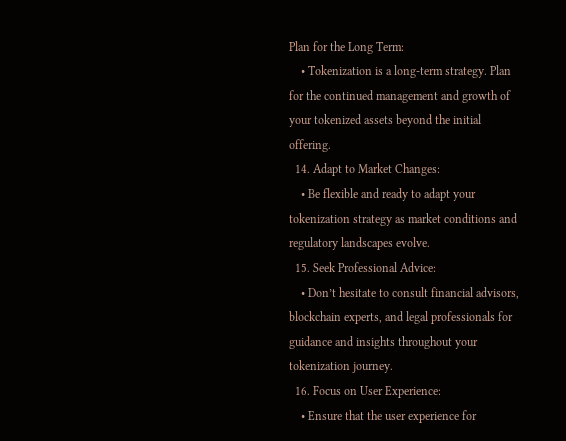Plan for the Long Term:
    • Tokenization is a long-term strategy. Plan for the continued management and growth of your tokenized assets beyond the initial offering.
  14. Adapt to Market Changes:
    • Be flexible and ready to adapt your tokenization strategy as market conditions and regulatory landscapes evolve.
  15. Seek Professional Advice:
    • Don’t hesitate to consult financial advisors, blockchain experts, and legal professionals for guidance and insights throughout your tokenization journey.
  16. Focus on User Experience:
    • Ensure that the user experience for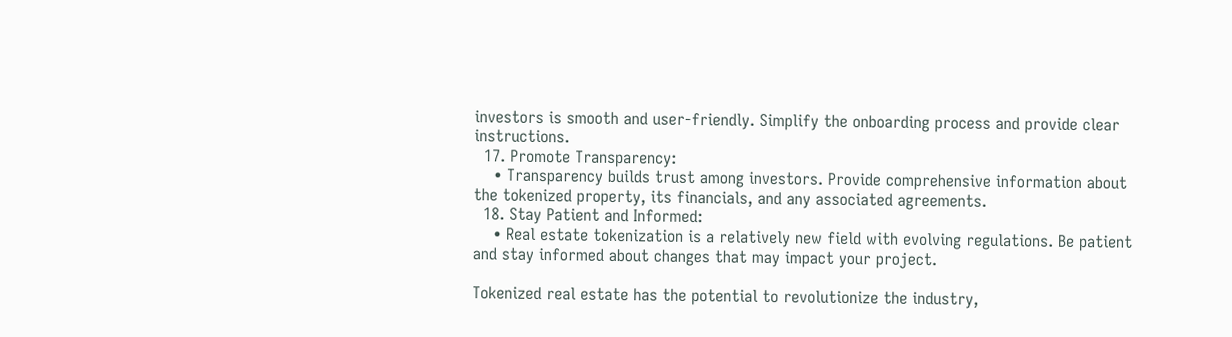investors is smooth and user-friendly. Simplify the onboarding process and provide clear instructions.
  17. Promote Transparency:
    • Transparency builds trust among investors. Provide comprehensive information about the tokenized property, its financials, and any associated agreements.
  18. Stay Patient and Informed:
    • Real estate tokenization is a relatively new field with evolving regulations. Be patient and stay informed about changes that may impact your project.

Tokenized real estate has the potential to revolutionize the industry,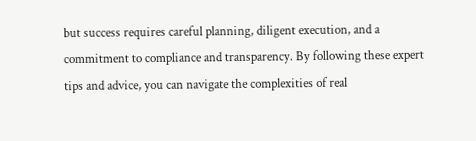but success requires careful planning, diligent execution, and a commitment to compliance and transparency. By following these expert tips and advice, you can navigate the complexities of real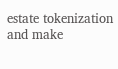estate tokenization and make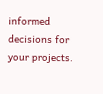informed decisions for your projects.